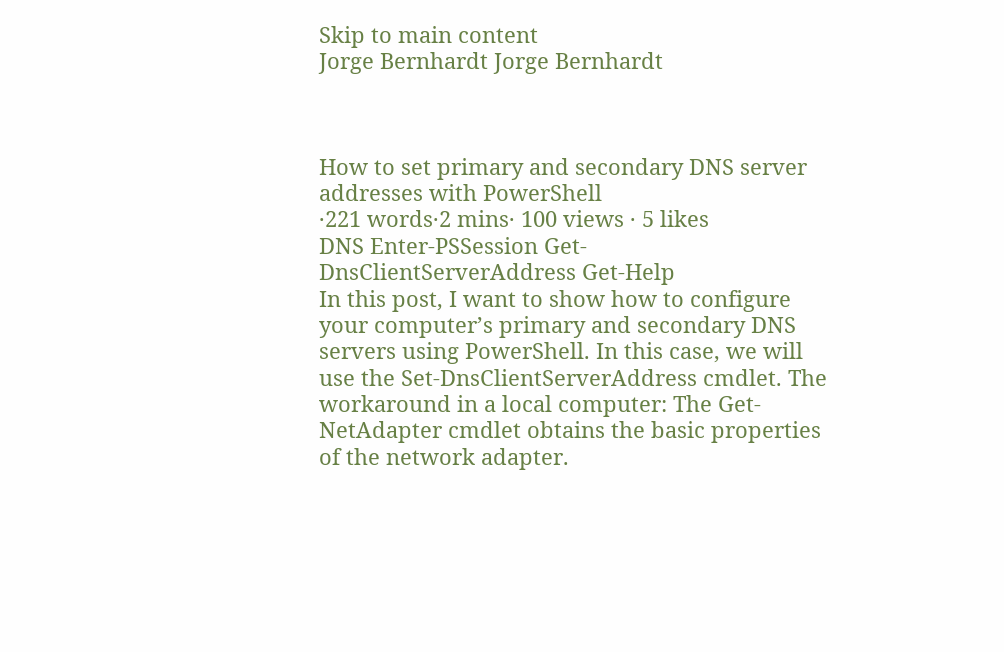Skip to main content
Jorge Bernhardt Jorge Bernhardt



How to set primary and secondary DNS server addresses with PowerShell
·221 words·2 mins· 100 views · 5 likes
DNS Enter-PSSession Get-DnsClientServerAddress Get-Help
In this post, I want to show how to configure your computer’s primary and secondary DNS servers using PowerShell. In this case, we will use the Set-DnsClientServerAddress cmdlet. The workaround in a local computer: The Get-NetAdapter cmdlet obtains the basic properties of the network adapter.